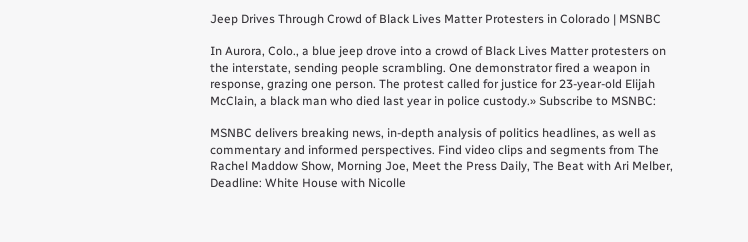Jeep Drives Through Crowd of Black Lives Matter Protesters in Colorado | MSNBC

In Aurora, Colo., a blue jeep drove into a crowd of Black Lives Matter protesters on the interstate, sending people scrambling. One demonstrator fired a weapon in response, grazing one person. The protest called for justice for 23-year-old Elijah McClain, a black man who died last year in police custody.» Subscribe to MSNBC:

MSNBC delivers breaking news, in-depth analysis of politics headlines, as well as commentary and informed perspectives. Find video clips and segments from The Rachel Maddow Show, Morning Joe, Meet the Press Daily, The Beat with Ari Melber, Deadline: White House with Nicolle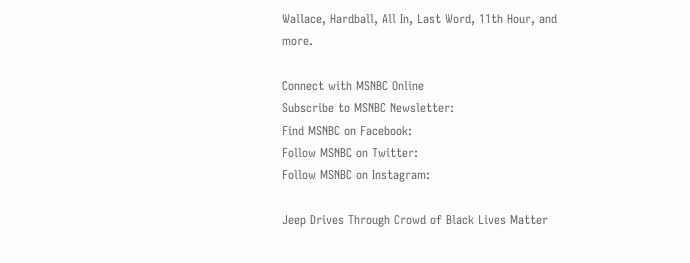Wallace, Hardball, All In, Last Word, 11th Hour, and more.

Connect with MSNBC Online
Subscribe to MSNBC Newsletter:
Find MSNBC on Facebook:
Follow MSNBC on Twitter:
Follow MSNBC on Instagram:

Jeep Drives Through Crowd of Black Lives Matter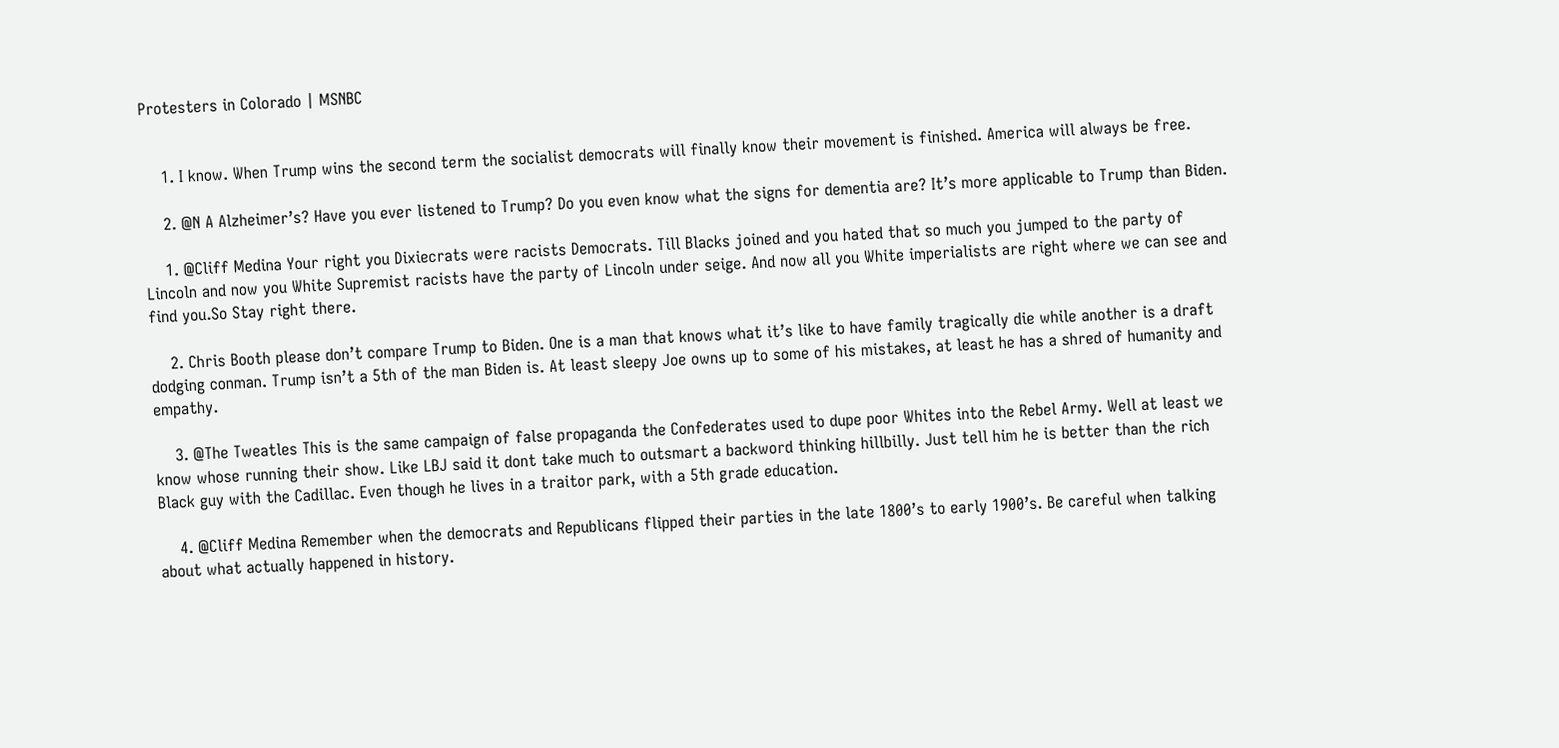Protesters in Colorado | MSNBC


    1. I know. When Trump wins the second term the socialist democrats will finally know their movement is finished. America will always be free.

    2. @N A Alzheimer’s? Have you ever listened to Trump? Do you even know what the signs for dementia are? It’s more applicable to Trump than Biden.

    1. @Cliff Medina Your right you Dixiecrats were racists Democrats. Till Blacks joined and you hated that so much you jumped to the party of Lincoln and now you White Supremist racists have the party of Lincoln under seige. And now all you White imperialists are right where we can see and find you.So Stay right there.

    2. Chris Booth please don’t compare Trump to Biden. One is a man that knows what it’s like to have family tragically die while another is a draft dodging conman. Trump isn’t a 5th of the man Biden is. At least sleepy Joe owns up to some of his mistakes, at least he has a shred of humanity and empathy.

    3. @The Tweatles This is the same campaign of false propaganda the Confederates used to dupe poor Whites into the Rebel Army. Well at least we know whose running their show. Like LBJ said it dont take much to outsmart a backword thinking hillbilly. Just tell him he is better than the rich Black guy with the Cadillac. Even though he lives in a traitor park, with a 5th grade education.

    4. @Cliff Medina Remember when the democrats and Republicans flipped their parties in the late 1800’s to early 1900’s. Be careful when talking about what actually happened in history.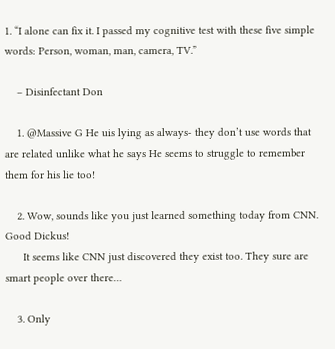1. “I alone can fix it. I passed my cognitive test with these five simple words: Person, woman, man, camera, TV.”

    – Disinfectant Don

    1. @Massive G He uis lying as always- they don’t use words that are related unlike what he says He seems to struggle to remember them for his lie too!

    2. Wow, sounds like you just learned something today from CNN. Good Dickus!
      It seems like CNN just discovered they exist too. They sure are smart people over there…

    3. Only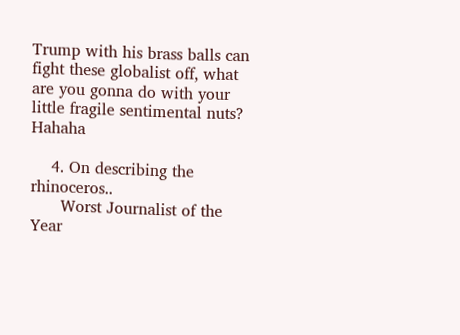Trump with his brass balls can fight these globalist off, what are you gonna do with your little fragile sentimental nuts? Hahaha

    4. On describing the rhinoceros..
      Worst Journalist of the Year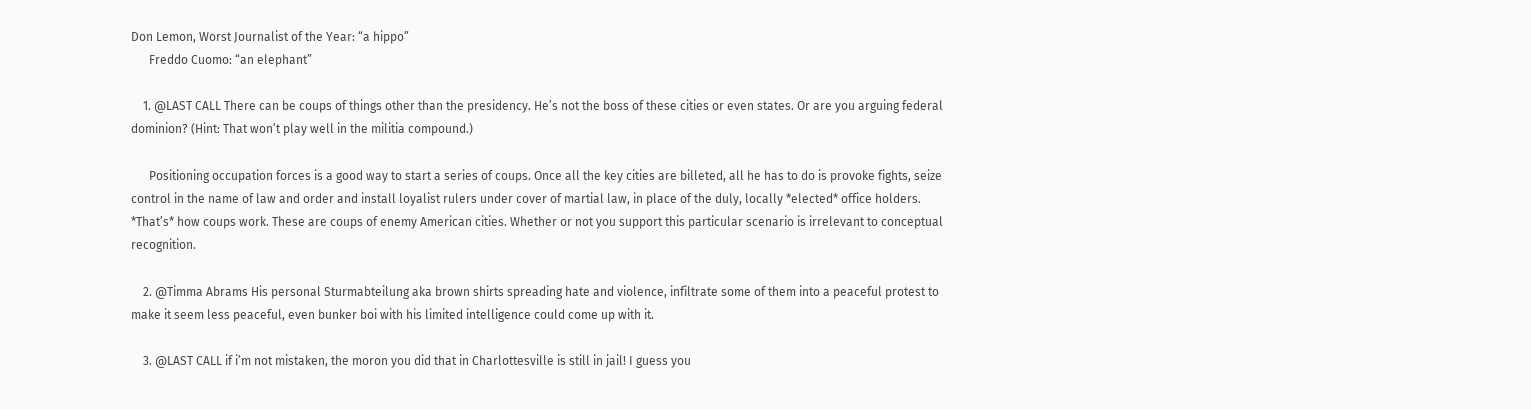Don Lemon, Worst Journalist of the Year: “a hippo”
      Freddo Cuomo: “an elephant”

    1. @LAST CALL There can be coups of things other than the presidency. He’s not the boss of these cities or even states. Or are you arguing federal dominion? (Hint: That won’t play well in the militia compound.)

      Positioning occupation forces is a good way to start a series of coups. Once all the key cities are billeted, all he has to do is provoke fights, seize control in the name of law and order and install loyalist rulers under cover of martial law, in place of the duly, locally *elected* office holders. *That’s* how coups work. These are coups of enemy American cities. Whether or not you support this particular scenario is irrelevant to conceptual recognition.

    2. @Timma Abrams His personal Sturmabteilung aka brown shirts spreading hate and violence, infiltrate some of them into a peaceful protest to make it seem less peaceful, even bunker boi with his limited intelligence could come up with it.

    3. @LAST CALL if i’m not mistaken, the moron you did that in Charlottesville is still in jail! I guess you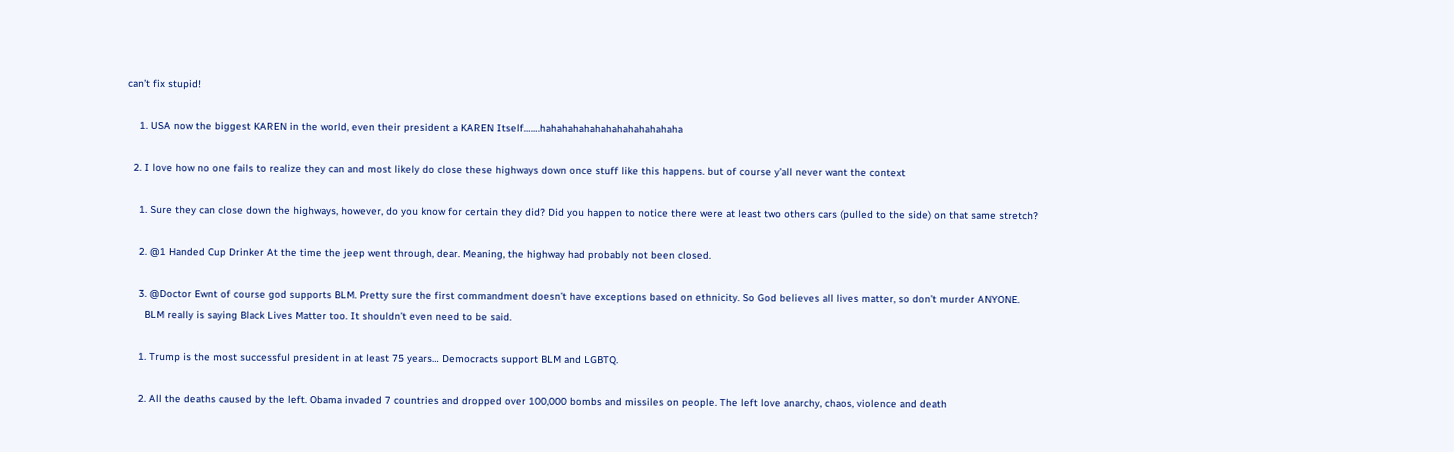can’t fix stupid!

    1. USA now the biggest KAREN in the world, even their president a KAREN Itself…….hahahahahahahahahahahahaha

  2. I love how no one fails to realize they can and most likely do close these highways down once stuff like this happens. but of course y’all never want the context

    1. Sure they can close down the highways, however, do you know for certain they did? Did you happen to notice there were at least two others cars (pulled to the side) on that same stretch?

    2. @1 Handed Cup Drinker At the time the jeep went through, dear. Meaning, the highway had probably not been closed.

    3. @Doctor Ewnt of course god supports BLM. Pretty sure the first commandment doesn’t have exceptions based on ethnicity. So God believes all lives matter, so don’t murder ANYONE.
      BLM really is saying Black Lives Matter too. It shouldn’t even need to be said.

    1. Trump is the most successful president in at least 75 years… Democracts support BLM and LGBTQ.

    2. All the deaths caused by the left. Obama invaded 7 countries and dropped over 100,000 bombs and missiles on people. The left love anarchy, chaos, violence and death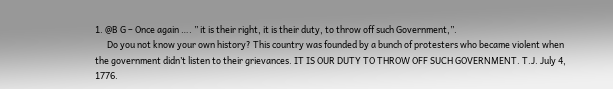1. @B G – Once again …. ” it is their right, it is their duty, to throw off such Government,”.
      Do you not know your own history? This country was founded by a bunch of protesters who became violent when the government didn’t listen to their grievances. IT IS OUR DUTY TO THROW OFF SUCH GOVERNMENT. T.J. July 4, 1776.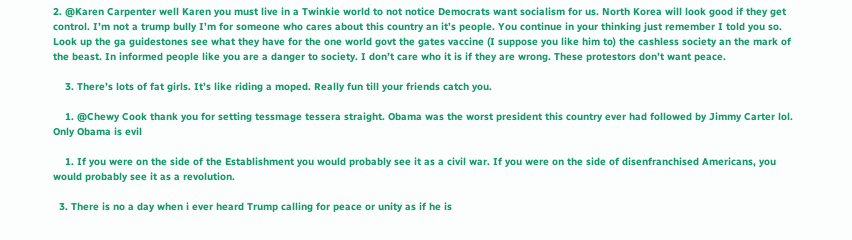2. @Karen Carpenter well Karen you must live in a Twinkie world to not notice Democrats want socialism for us. North Korea will look good if they get control. I’m not a trump bully I’m for someone who cares about this country an it’s people. You continue in your thinking just remember I told you so. Look up the ga guidestones see what they have for the one world govt the gates vaccine (I suppose you like him to) the cashless society an the mark of the beast. In informed people like you are a danger to society. I don’t care who it is if they are wrong. These protestors don’t want peace.

    3. There’s lots of fat girls. It’s like riding a moped. Really fun till your friends catch you.

    1. @Chewy Cook thank you for setting tessmage tessera straight. Obama was the worst president this country ever had followed by Jimmy Carter lol. Only Obama is evil

    1. If you were on the side of the Establishment you would probably see it as a civil war. If you were on the side of disenfranchised Americans, you would probably see it as a revolution.

  3. There is no a day when i ever heard Trump calling for peace or unity as if he is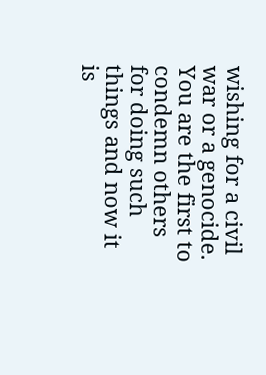wishing for a civil war or a genocide. You are the first to condemn others for doing such things and now it is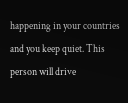happening in your countries and you keep quiet. This person will drive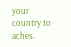your country to aches.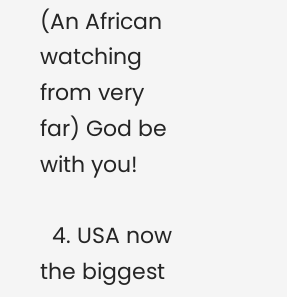(An African watching from very far) God be with you!

  4. USA now the biggest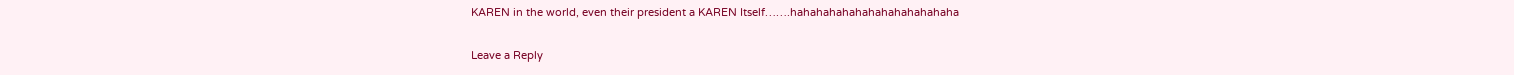KAREN in the world, even their president a KAREN Itself…….hahahahahahahahahahahahaha

Leave a Reply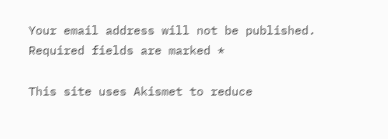Your email address will not be published. Required fields are marked *

This site uses Akismet to reduce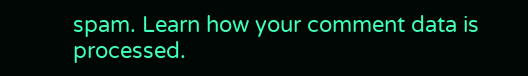spam. Learn how your comment data is processed.